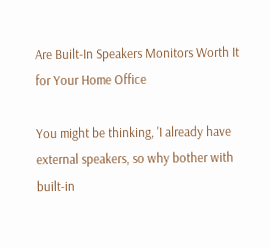Are Built-In Speakers Monitors Worth It for Your Home Office

You might be thinking, 'I already have external speakers, so why bother with built-in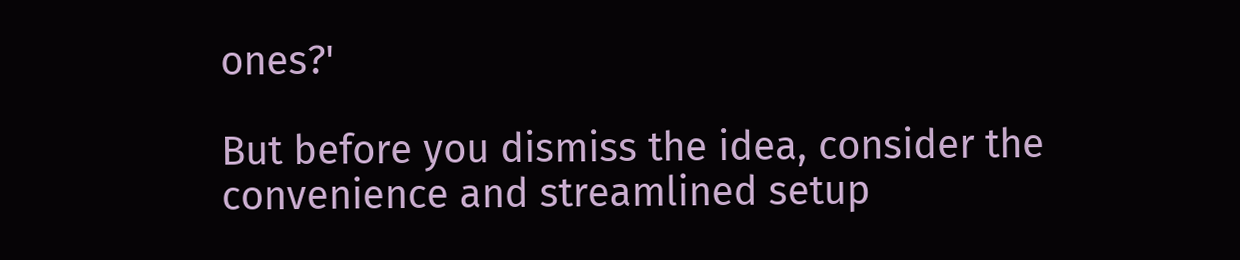ones?'

But before you dismiss the idea, consider the convenience and streamlined setup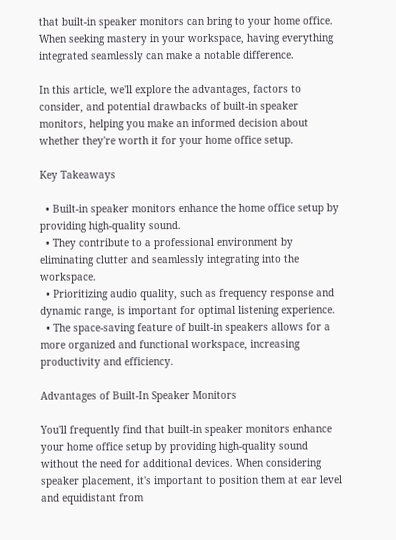that built-in speaker monitors can bring to your home office. When seeking mastery in your workspace, having everything integrated seamlessly can make a notable difference.

In this article, we'll explore the advantages, factors to consider, and potential drawbacks of built-in speaker monitors, helping you make an informed decision about whether they're worth it for your home office setup.

Key Takeaways

  • Built-in speaker monitors enhance the home office setup by providing high-quality sound.
  • They contribute to a professional environment by eliminating clutter and seamlessly integrating into the workspace.
  • Prioritizing audio quality, such as frequency response and dynamic range, is important for optimal listening experience.
  • The space-saving feature of built-in speakers allows for a more organized and functional workspace, increasing productivity and efficiency.

Advantages of Built-In Speaker Monitors

You'll frequently find that built-in speaker monitors enhance your home office setup by providing high-quality sound without the need for additional devices. When considering speaker placement, it's important to position them at ear level and equidistant from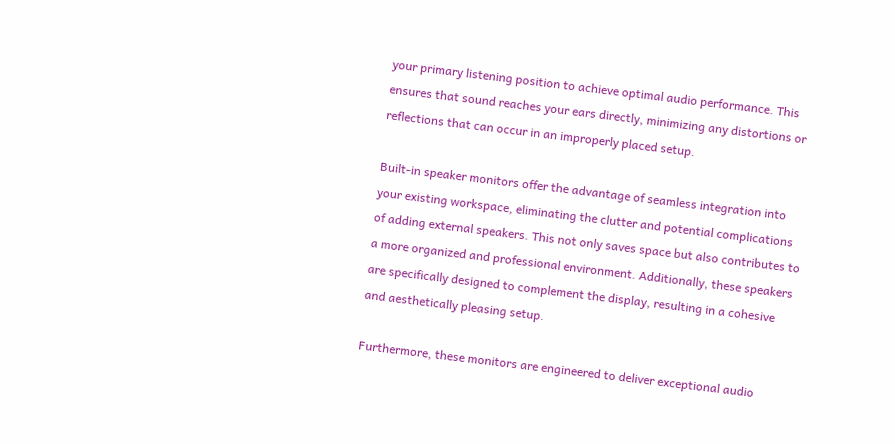your primary listening position to achieve optimal audio performance. This ensures that sound reaches your ears directly, minimizing any distortions or reflections that can occur in an improperly placed setup.

Built-in speaker monitors offer the advantage of seamless integration into your existing workspace, eliminating the clutter and potential complications of adding external speakers. This not only saves space but also contributes to a more organized and professional environment. Additionally, these speakers are specifically designed to complement the display, resulting in a cohesive and aesthetically pleasing setup.

Furthermore, these monitors are engineered to deliver exceptional audio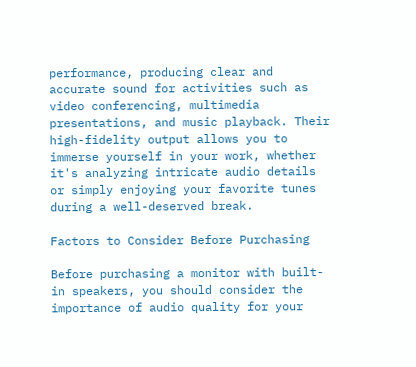performance, producing clear and accurate sound for activities such as video conferencing, multimedia presentations, and music playback. Their high-fidelity output allows you to immerse yourself in your work, whether it's analyzing intricate audio details or simply enjoying your favorite tunes during a well-deserved break.

Factors to Consider Before Purchasing

Before purchasing a monitor with built-in speakers, you should consider the importance of audio quality for your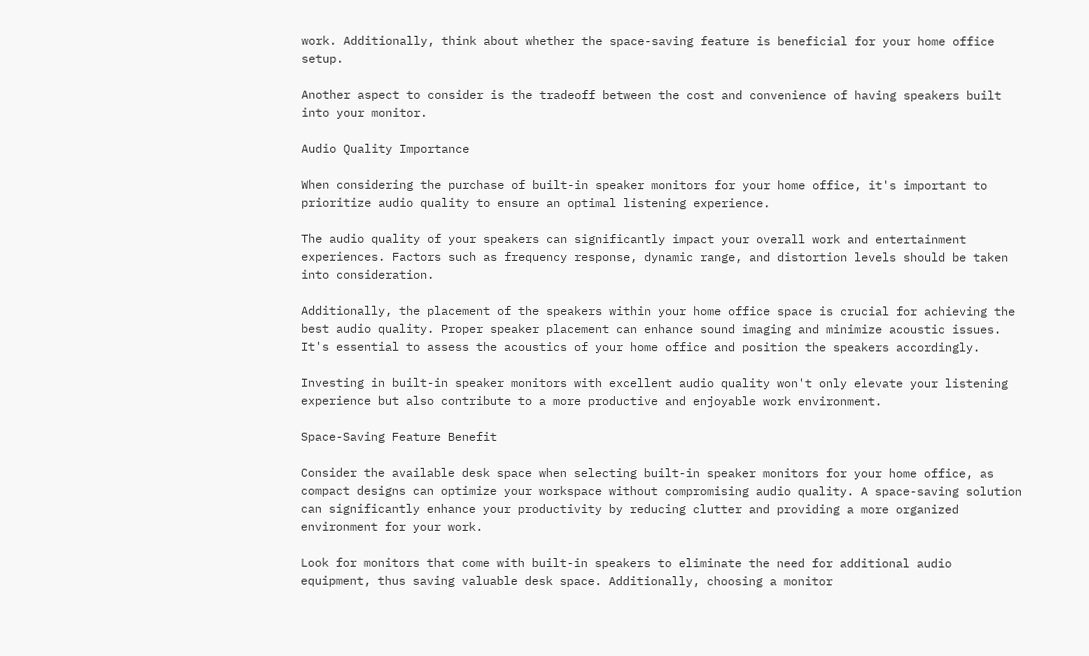work. Additionally, think about whether the space-saving feature is beneficial for your home office setup.

Another aspect to consider is the tradeoff between the cost and convenience of having speakers built into your monitor.

Audio Quality Importance

When considering the purchase of built-in speaker monitors for your home office, it's important to prioritize audio quality to ensure an optimal listening experience.

The audio quality of your speakers can significantly impact your overall work and entertainment experiences. Factors such as frequency response, dynamic range, and distortion levels should be taken into consideration.

Additionally, the placement of the speakers within your home office space is crucial for achieving the best audio quality. Proper speaker placement can enhance sound imaging and minimize acoustic issues. It's essential to assess the acoustics of your home office and position the speakers accordingly.

Investing in built-in speaker monitors with excellent audio quality won't only elevate your listening experience but also contribute to a more productive and enjoyable work environment.

Space-Saving Feature Benefit

Consider the available desk space when selecting built-in speaker monitors for your home office, as compact designs can optimize your workspace without compromising audio quality. A space-saving solution can significantly enhance your productivity by reducing clutter and providing a more organized environment for your work.

Look for monitors that come with built-in speakers to eliminate the need for additional audio equipment, thus saving valuable desk space. Additionally, choosing a monitor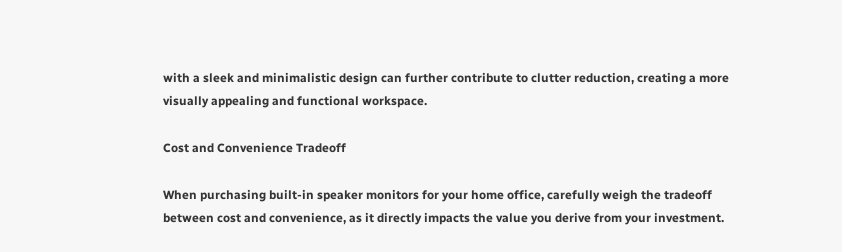with a sleek and minimalistic design can further contribute to clutter reduction, creating a more visually appealing and functional workspace.

Cost and Convenience Tradeoff

When purchasing built-in speaker monitors for your home office, carefully weigh the tradeoff between cost and convenience, as it directly impacts the value you derive from your investment.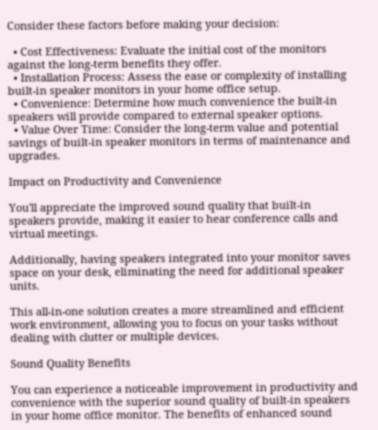Consider these factors before making your decision:

  • Cost Effectiveness: Evaluate the initial cost of the monitors against the long-term benefits they offer.
  • Installation Process: Assess the ease or complexity of installing built-in speaker monitors in your home office setup.
  • Convenience: Determine how much convenience the built-in speakers will provide compared to external speaker options.
  • Value Over Time: Consider the long-term value and potential savings of built-in speaker monitors in terms of maintenance and upgrades.

Impact on Productivity and Convenience

You'll appreciate the improved sound quality that built-in speakers provide, making it easier to hear conference calls and virtual meetings.

Additionally, having speakers integrated into your monitor saves space on your desk, eliminating the need for additional speaker units.

This all-in-one solution creates a more streamlined and efficient work environment, allowing you to focus on your tasks without dealing with clutter or multiple devices.

Sound Quality Benefits

You can experience a noticeable improvement in productivity and convenience with the superior sound quality of built-in speakers in your home office monitor. The benefits of enhanced sound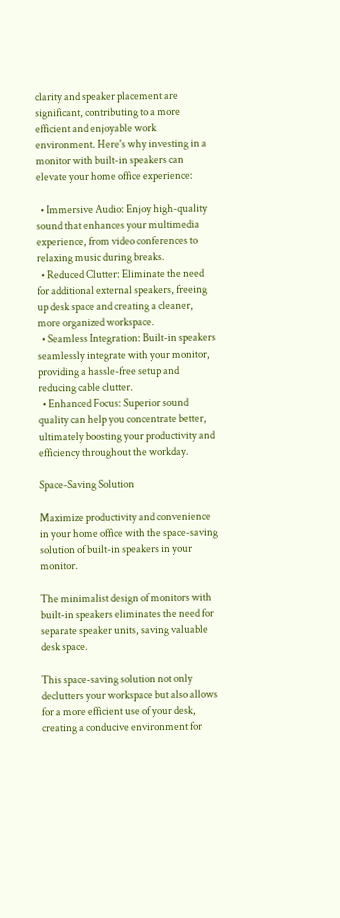clarity and speaker placement are significant, contributing to a more efficient and enjoyable work environment. Here's why investing in a monitor with built-in speakers can elevate your home office experience:

  • Immersive Audio: Enjoy high-quality sound that enhances your multimedia experience, from video conferences to relaxing music during breaks.
  • Reduced Clutter: Eliminate the need for additional external speakers, freeing up desk space and creating a cleaner, more organized workspace.
  • Seamless Integration: Built-in speakers seamlessly integrate with your monitor, providing a hassle-free setup and reducing cable clutter.
  • Enhanced Focus: Superior sound quality can help you concentrate better, ultimately boosting your productivity and efficiency throughout the workday.

Space-Saving Solution

Maximize productivity and convenience in your home office with the space-saving solution of built-in speakers in your monitor.

The minimalist design of monitors with built-in speakers eliminates the need for separate speaker units, saving valuable desk space.

This space-saving solution not only declutters your workspace but also allows for a more efficient use of your desk, creating a conducive environment for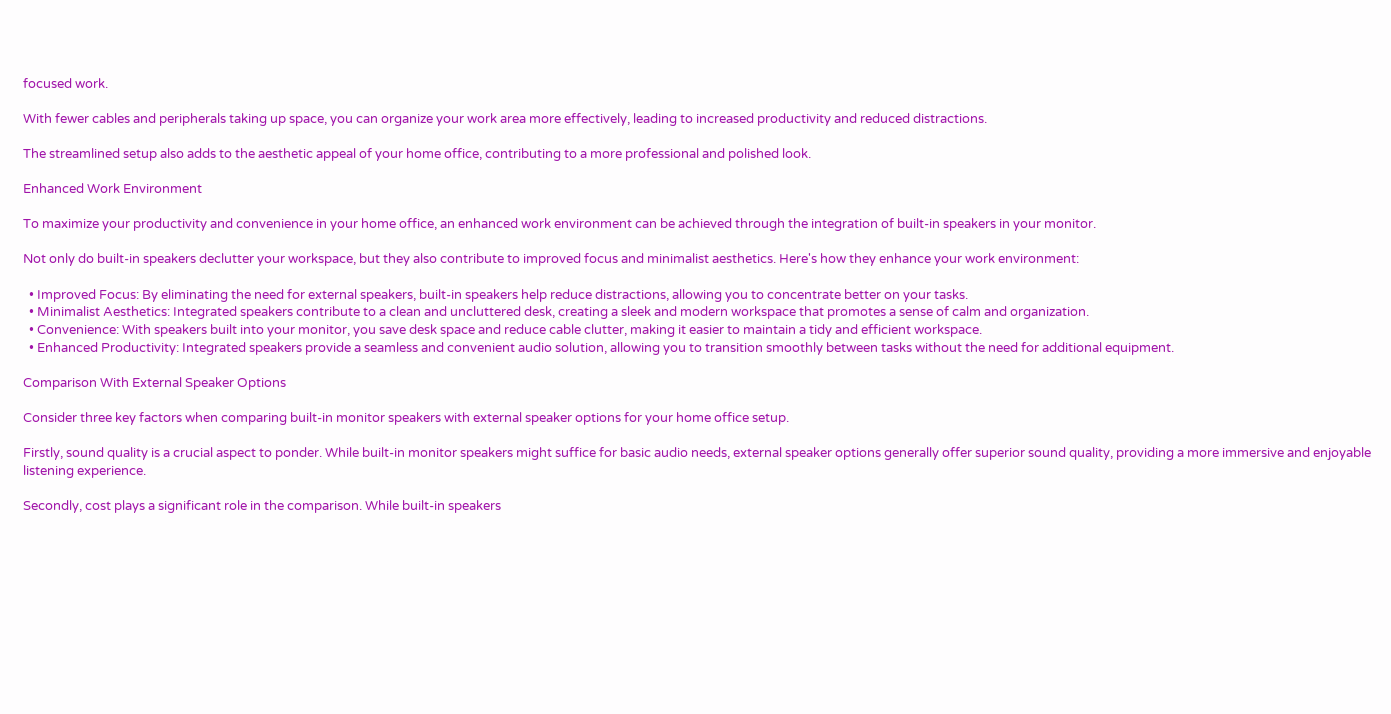focused work.

With fewer cables and peripherals taking up space, you can organize your work area more effectively, leading to increased productivity and reduced distractions.

The streamlined setup also adds to the aesthetic appeal of your home office, contributing to a more professional and polished look.

Enhanced Work Environment

To maximize your productivity and convenience in your home office, an enhanced work environment can be achieved through the integration of built-in speakers in your monitor.

Not only do built-in speakers declutter your workspace, but they also contribute to improved focus and minimalist aesthetics. Here's how they enhance your work environment:

  • Improved Focus: By eliminating the need for external speakers, built-in speakers help reduce distractions, allowing you to concentrate better on your tasks.
  • Minimalist Aesthetics: Integrated speakers contribute to a clean and uncluttered desk, creating a sleek and modern workspace that promotes a sense of calm and organization.
  • Convenience: With speakers built into your monitor, you save desk space and reduce cable clutter, making it easier to maintain a tidy and efficient workspace.
  • Enhanced Productivity: Integrated speakers provide a seamless and convenient audio solution, allowing you to transition smoothly between tasks without the need for additional equipment.

Comparison With External Speaker Options

Consider three key factors when comparing built-in monitor speakers with external speaker options for your home office setup.

Firstly, sound quality is a crucial aspect to ponder. While built-in monitor speakers might suffice for basic audio needs, external speaker options generally offer superior sound quality, providing a more immersive and enjoyable listening experience.

Secondly, cost plays a significant role in the comparison. While built-in speakers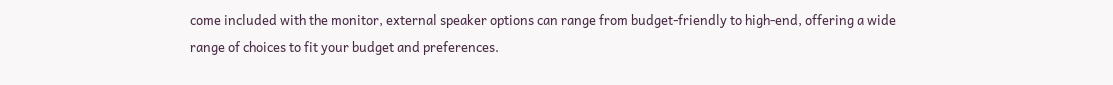come included with the monitor, external speaker options can range from budget-friendly to high-end, offering a wide range of choices to fit your budget and preferences.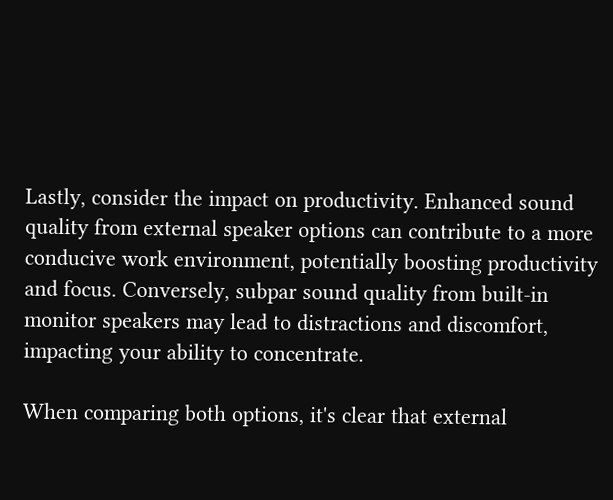Lastly, consider the impact on productivity. Enhanced sound quality from external speaker options can contribute to a more conducive work environment, potentially boosting productivity and focus. Conversely, subpar sound quality from built-in monitor speakers may lead to distractions and discomfort, impacting your ability to concentrate.

When comparing both options, it's clear that external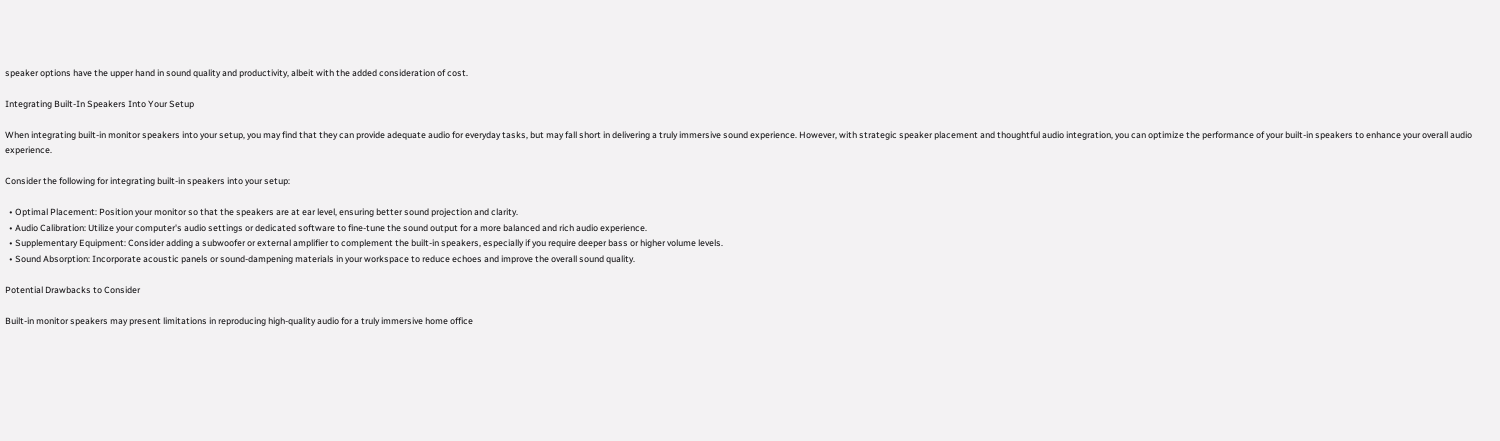speaker options have the upper hand in sound quality and productivity, albeit with the added consideration of cost.

Integrating Built-In Speakers Into Your Setup

When integrating built-in monitor speakers into your setup, you may find that they can provide adequate audio for everyday tasks, but may fall short in delivering a truly immersive sound experience. However, with strategic speaker placement and thoughtful audio integration, you can optimize the performance of your built-in speakers to enhance your overall audio experience.

Consider the following for integrating built-in speakers into your setup:

  • Optimal Placement: Position your monitor so that the speakers are at ear level, ensuring better sound projection and clarity.
  • Audio Calibration: Utilize your computer's audio settings or dedicated software to fine-tune the sound output for a more balanced and rich audio experience.
  • Supplementary Equipment: Consider adding a subwoofer or external amplifier to complement the built-in speakers, especially if you require deeper bass or higher volume levels.
  • Sound Absorption: Incorporate acoustic panels or sound-dampening materials in your workspace to reduce echoes and improve the overall sound quality.

Potential Drawbacks to Consider

Built-in monitor speakers may present limitations in reproducing high-quality audio for a truly immersive home office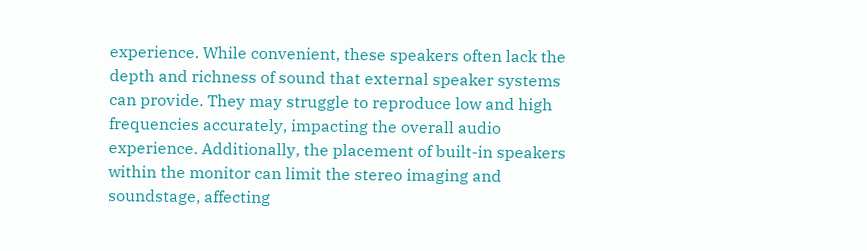experience. While convenient, these speakers often lack the depth and richness of sound that external speaker systems can provide. They may struggle to reproduce low and high frequencies accurately, impacting the overall audio experience. Additionally, the placement of built-in speakers within the monitor can limit the stereo imaging and soundstage, affecting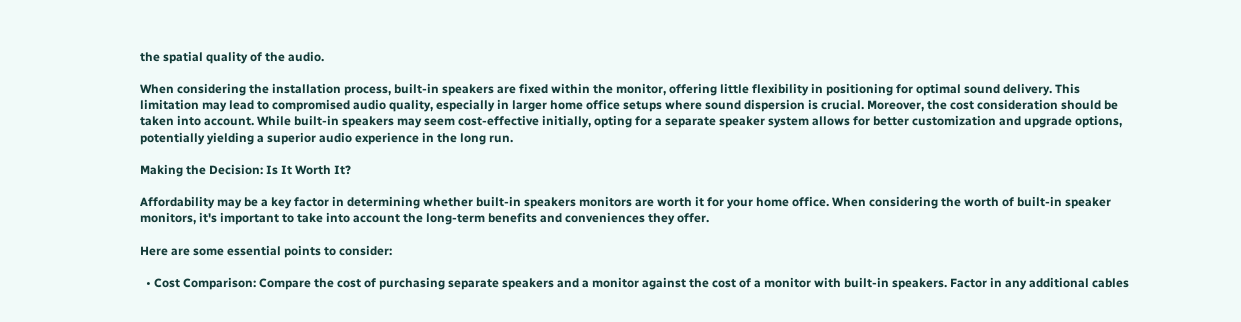the spatial quality of the audio.

When considering the installation process, built-in speakers are fixed within the monitor, offering little flexibility in positioning for optimal sound delivery. This limitation may lead to compromised audio quality, especially in larger home office setups where sound dispersion is crucial. Moreover, the cost consideration should be taken into account. While built-in speakers may seem cost-effective initially, opting for a separate speaker system allows for better customization and upgrade options, potentially yielding a superior audio experience in the long run.

Making the Decision: Is It Worth It?

Affordability may be a key factor in determining whether built-in speakers monitors are worth it for your home office. When considering the worth of built-in speaker monitors, it's important to take into account the long-term benefits and conveniences they offer.

Here are some essential points to consider:

  • Cost Comparison: Compare the cost of purchasing separate speakers and a monitor against the cost of a monitor with built-in speakers. Factor in any additional cables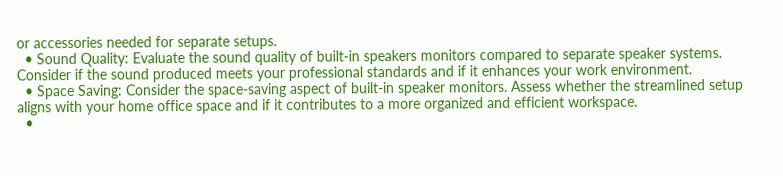or accessories needed for separate setups.
  • Sound Quality: Evaluate the sound quality of built-in speakers monitors compared to separate speaker systems. Consider if the sound produced meets your professional standards and if it enhances your work environment.
  • Space Saving: Consider the space-saving aspect of built-in speaker monitors. Assess whether the streamlined setup aligns with your home office space and if it contributes to a more organized and efficient workspace.
  •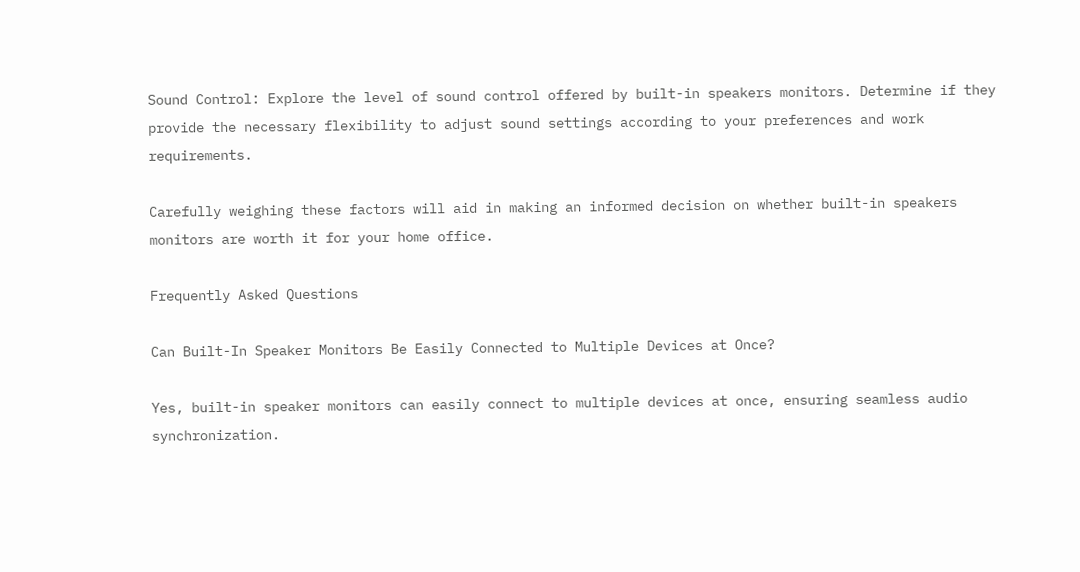Sound Control: Explore the level of sound control offered by built-in speakers monitors. Determine if they provide the necessary flexibility to adjust sound settings according to your preferences and work requirements.

Carefully weighing these factors will aid in making an informed decision on whether built-in speakers monitors are worth it for your home office.

Frequently Asked Questions

Can Built-In Speaker Monitors Be Easily Connected to Multiple Devices at Once?

Yes, built-in speaker monitors can easily connect to multiple devices at once, ensuring seamless audio synchronization.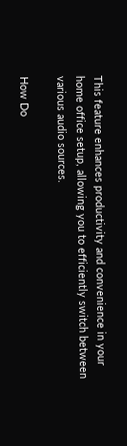This feature enhances productivity and convenience in your home office setup, allowing you to efficiently switch between various audio sources.

How Do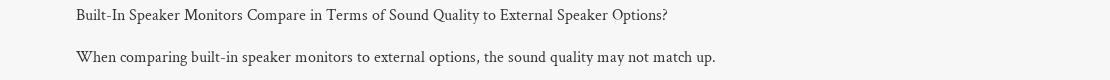Built-In Speaker Monitors Compare in Terms of Sound Quality to External Speaker Options?

When comparing built-in speaker monitors to external options, the sound quality may not match up.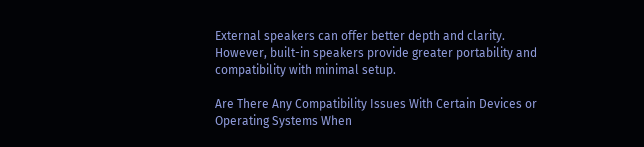External speakers can offer better depth and clarity. However, built-in speakers provide greater portability and compatibility with minimal setup.

Are There Any Compatibility Issues With Certain Devices or Operating Systems When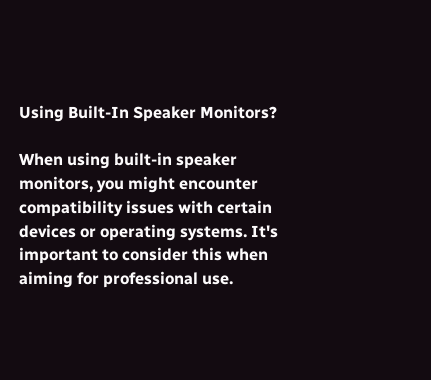Using Built-In Speaker Monitors?

When using built-in speaker monitors, you might encounter compatibility issues with certain devices or operating systems. It's important to consider this when aiming for professional use.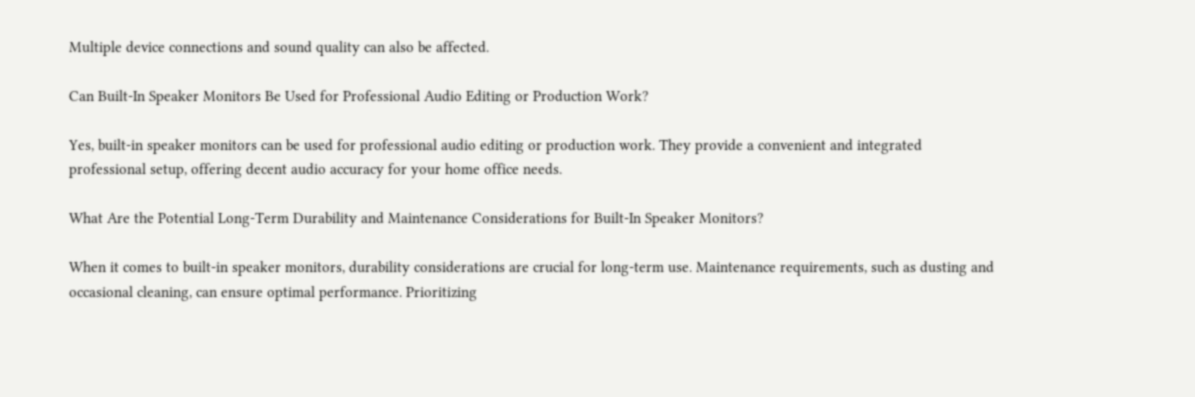Multiple device connections and sound quality can also be affected.

Can Built-In Speaker Monitors Be Used for Professional Audio Editing or Production Work?

Yes, built-in speaker monitors can be used for professional audio editing or production work. They provide a convenient and integrated professional setup, offering decent audio accuracy for your home office needs.

What Are the Potential Long-Term Durability and Maintenance Considerations for Built-In Speaker Monitors?

When it comes to built-in speaker monitors, durability considerations are crucial for long-term use. Maintenance requirements, such as dusting and occasional cleaning, can ensure optimal performance. Prioritizing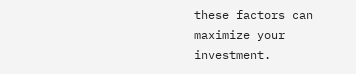these factors can maximize your investment.